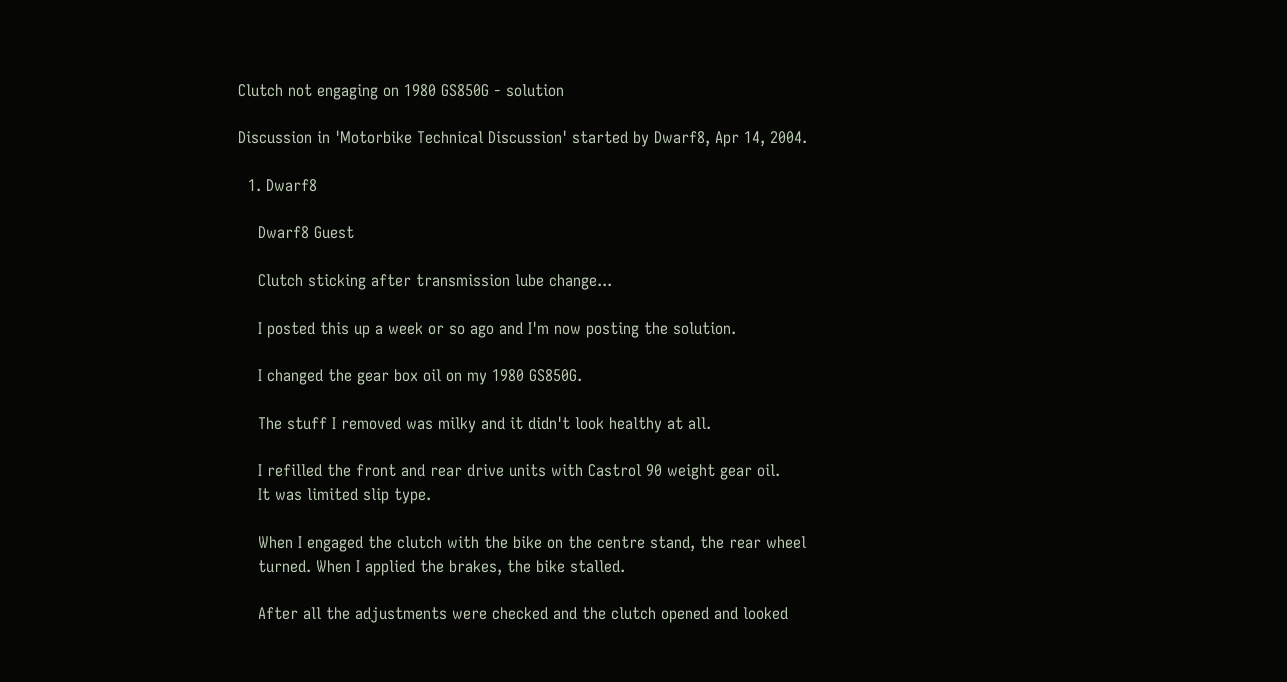Clutch not engaging on 1980 GS850G - solution

Discussion in 'Motorbike Technical Discussion' started by Dwarf8, Apr 14, 2004.

  1. Dwarf8

    Dwarf8 Guest

    Clutch sticking after transmission lube change...

    I posted this up a week or so ago and I'm now posting the solution.

    I changed the gear box oil on my 1980 GS850G.

    The stuff I removed was milky and it didn't look healthy at all.

    I refilled the front and rear drive units with Castrol 90 weight gear oil.
    It was limited slip type.

    When I engaged the clutch with the bike on the centre stand, the rear wheel
    turned. When I applied the brakes, the bike stalled.

    After all the adjustments were checked and the clutch opened and looked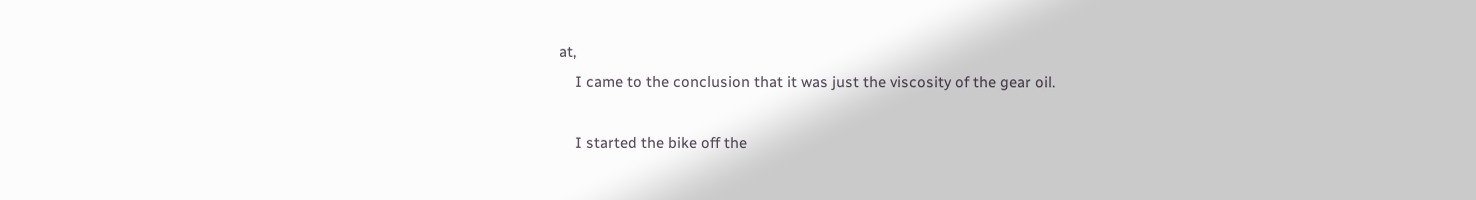at,
    I came to the conclusion that it was just the viscosity of the gear oil.

    I started the bike off the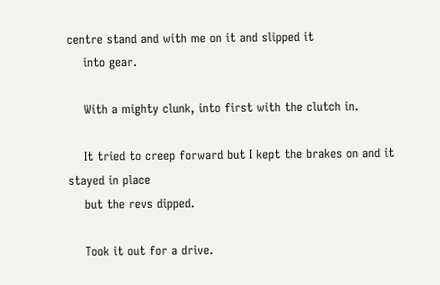centre stand and with me on it and slipped it
    into gear.

    With a mighty clunk, into first with the clutch in.

    It tried to creep forward but I kept the brakes on and it stayed in place
    but the revs dipped.

    Took it out for a drive.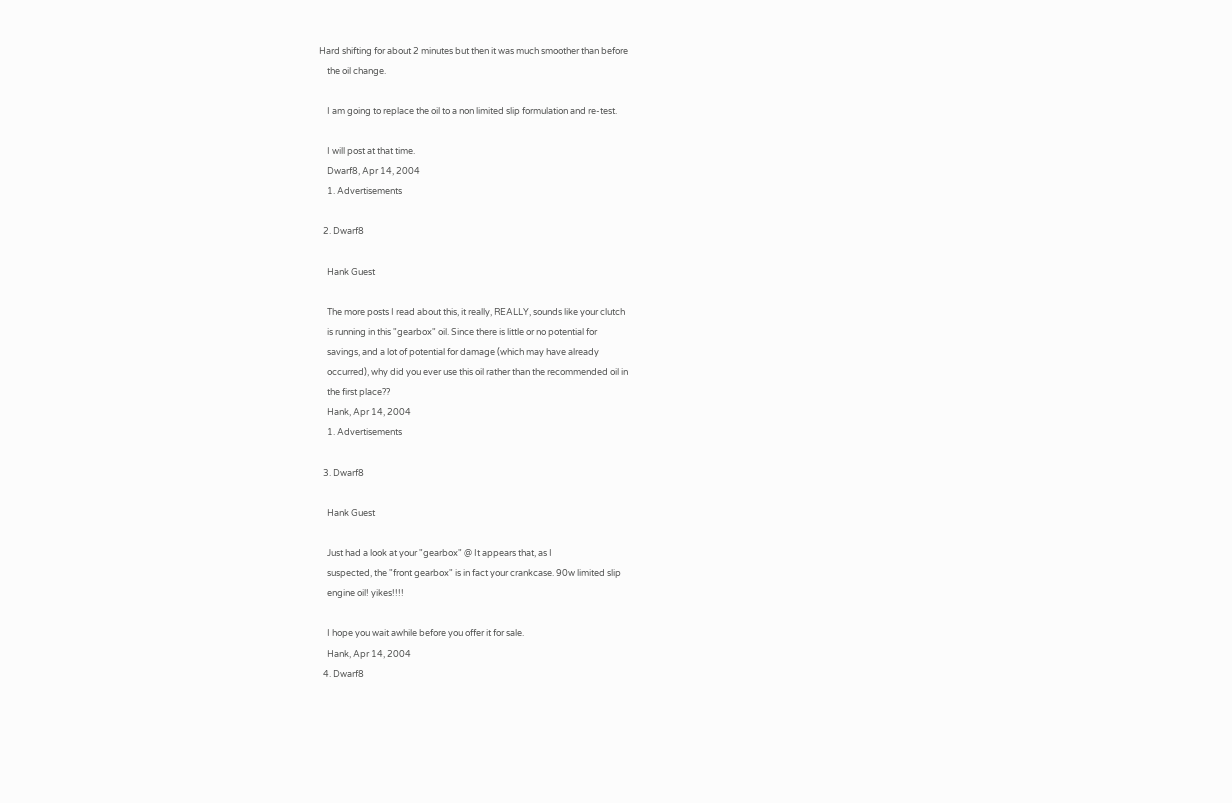Hard shifting for about 2 minutes but then it was much smoother than before
    the oil change.

    I am going to replace the oil to a non limited slip formulation and re-test.

    I will post at that time.
    Dwarf8, Apr 14, 2004
    1. Advertisements

  2. Dwarf8

    Hank Guest

    The more posts I read about this, it really, REALLY, sounds like your clutch
    is running in this "gearbox" oil. Since there is little or no potential for
    savings, and a lot of potential for damage (which may have already
    occurred), why did you ever use this oil rather than the recommended oil in
    the first place??
    Hank, Apr 14, 2004
    1. Advertisements

  3. Dwarf8

    Hank Guest

    Just had a look at your "gearbox" @ It appears that, as I
    suspected, the "front gearbox" is in fact your crankcase. 90w limited slip
    engine oil! yikes!!!!

    I hope you wait awhile before you offer it for sale.
    Hank, Apr 14, 2004
  4. Dwarf8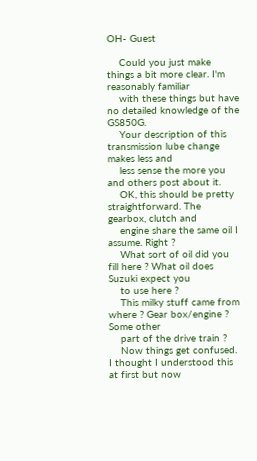OH- Guest

    Could you just make things a bit more clear. I'm reasonably familiar
    with these things but have no detailed knowledge of the GS850G.
    Your description of this transmission lube change makes less and
    less sense the more you and others post about it.
    OK, this should be pretty straightforward. The gearbox, clutch and
    engine share the same oil I assume. Right ?
    What sort of oil did you fill here ? What oil does Suzuki expect you
    to use here ?
    This milky stuff came from where ? Gear box/engine ? Some other
    part of the drive train ?
    Now things get confused. I thought I understood this at first but now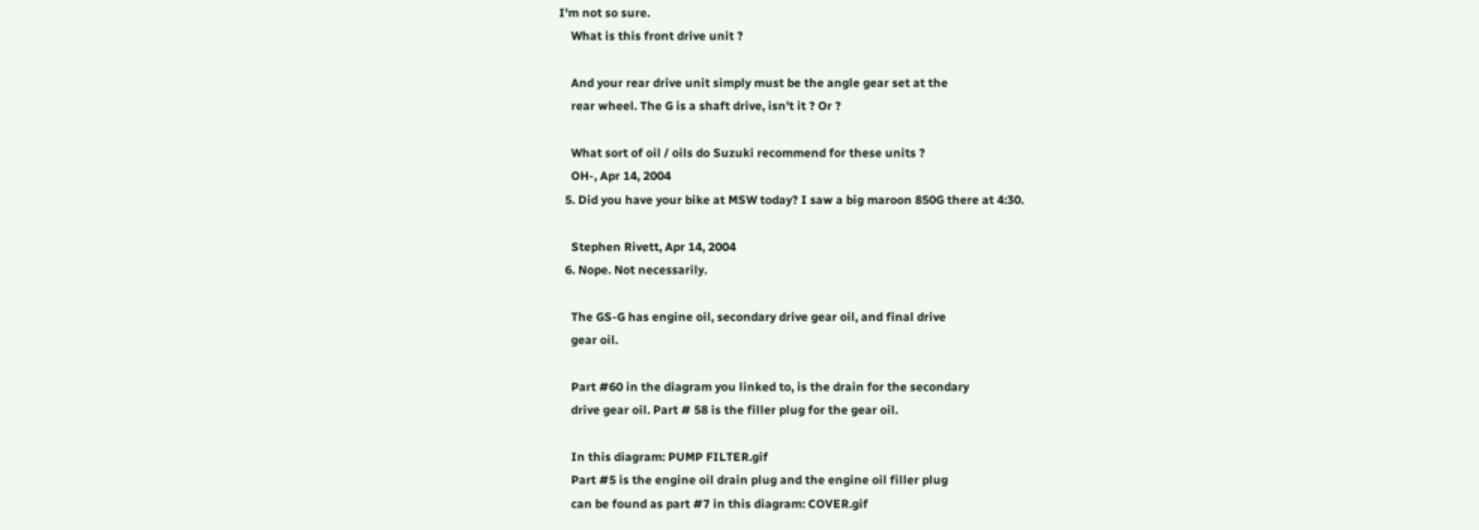I'm not so sure.
    What is this front drive unit ?

    And your rear drive unit simply must be the angle gear set at the
    rear wheel. The G is a shaft drive, isn't it ? Or ?

    What sort of oil / oils do Suzuki recommend for these units ?
    OH-, Apr 14, 2004
  5. Did you have your bike at MSW today? I saw a big maroon 850G there at 4:30.

    Stephen Rivett, Apr 14, 2004
  6. Nope. Not necessarily.

    The GS-G has engine oil, secondary drive gear oil, and final drive
    gear oil.

    Part #60 in the diagram you linked to, is the drain for the secondary
    drive gear oil. Part # 58 is the filler plug for the gear oil.

    In this diagram: PUMP FILTER.gif
    Part #5 is the engine oil drain plug and the engine oil filler plug
    can be found as part #7 in this diagram: COVER.gif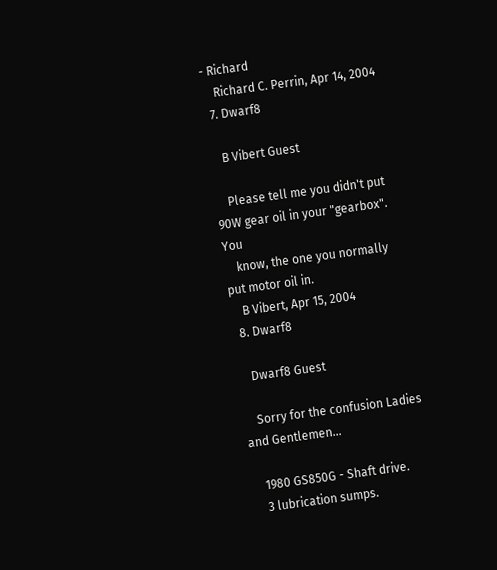- Richard
    Richard C. Perrin, Apr 14, 2004
  7. Dwarf8

    B Vibert Guest

    Please tell me you didn't put 90W gear oil in your "gearbox". You
    know, the one you normally put motor oil in.
    B Vibert, Apr 15, 2004
  8. Dwarf8

    Dwarf8 Guest

    Sorry for the confusion Ladies and Gentlemen...

    1980 GS850G - Shaft drive.
    3 lubrication sumps.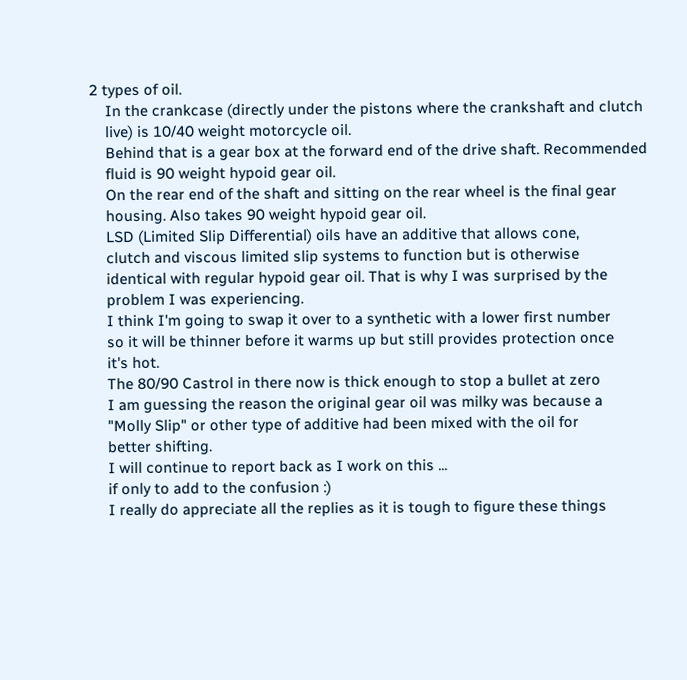2 types of oil.
    In the crankcase (directly under the pistons where the crankshaft and clutch
    live) is 10/40 weight motorcycle oil.
    Behind that is a gear box at the forward end of the drive shaft. Recommended
    fluid is 90 weight hypoid gear oil.
    On the rear end of the shaft and sitting on the rear wheel is the final gear
    housing. Also takes 90 weight hypoid gear oil.
    LSD (Limited Slip Differential) oils have an additive that allows cone,
    clutch and viscous limited slip systems to function but is otherwise
    identical with regular hypoid gear oil. That is why I was surprised by the
    problem I was experiencing.
    I think I'm going to swap it over to a synthetic with a lower first number
    so it will be thinner before it warms up but still provides protection once
    it's hot.
    The 80/90 Castrol in there now is thick enough to stop a bullet at zero
    I am guessing the reason the original gear oil was milky was because a
    "Molly Slip" or other type of additive had been mixed with the oil for
    better shifting.
    I will continue to report back as I work on this ...
    if only to add to the confusion :)
    I really do appreciate all the replies as it is tough to figure these things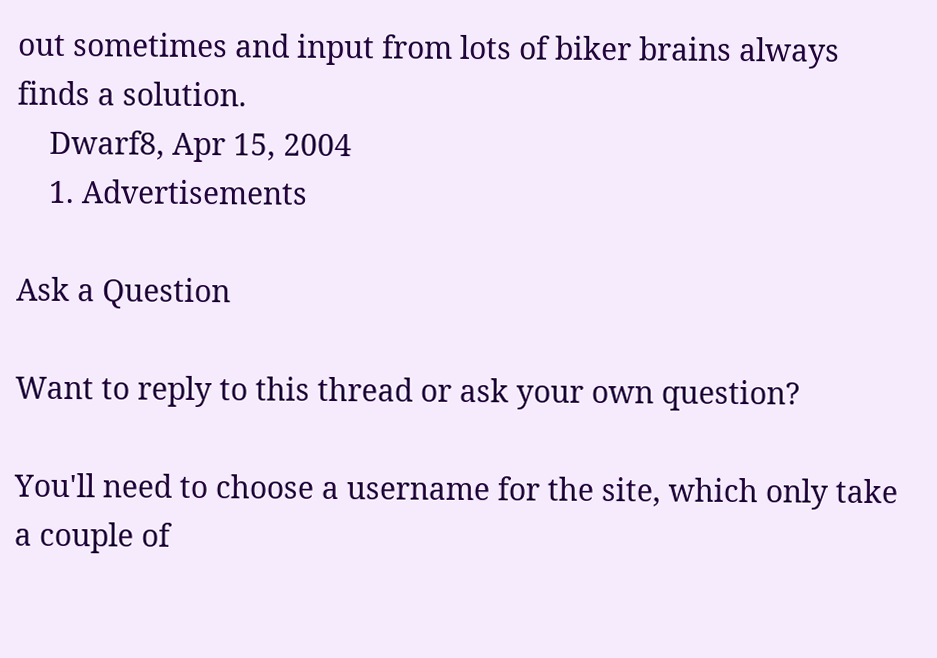out sometimes and input from lots of biker brains always finds a solution.
    Dwarf8, Apr 15, 2004
    1. Advertisements

Ask a Question

Want to reply to this thread or ask your own question?

You'll need to choose a username for the site, which only take a couple of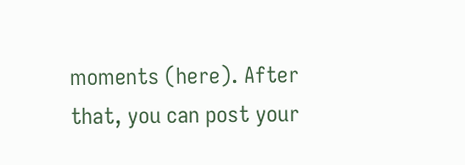moments (here). After that, you can post your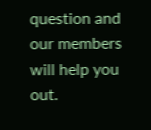question and our members will help you out.